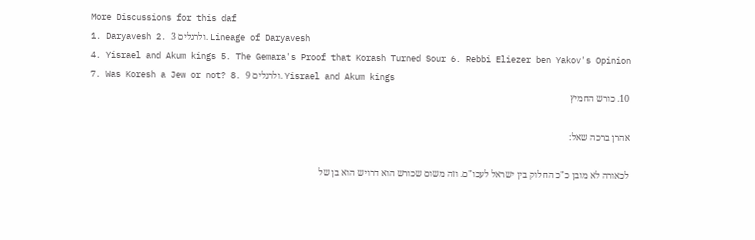More Discussions for this daf
1. Daryavesh 2. ולרגלים 3. Lineage of Daryavesh
4. Yisrael and Akum kings 5. The Gemara's Proof that Korash Turned Sour 6. Rebbi Eliezer ben Yakov's Opinion
7. Was Koresh a Jew or not? 8. ולרגלים 9. Yisrael and Akum kings
10. כורש החמיץ

אהרן ברכה שאל:

לכאורה לא מובן כ"כ החלוק בין ישראל לעכו"ם. וזה משום שכורש הוא דרויש הוא בן של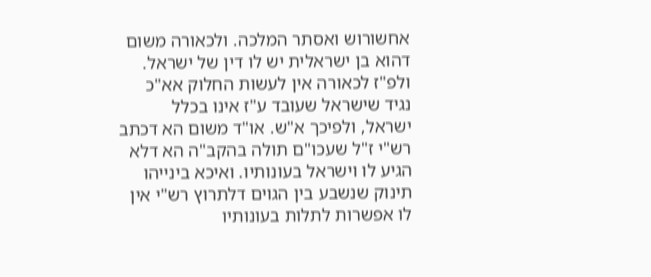אחשורוש ואסתר המלכה. ולכאורה משום דהוא בן ישראלית יש לו דין של ישראל. ולפ"ז לכאורה אין לעשות החלוק אא"כ נגיד שישראל שעובד ע"ז אינו בכלל ישראל, ולפיכך א"ש. או"ד משום הא דכתב רש"י ז"ל שעכו"ם תולה בהקב"ה הא דלא הגיע לו וישראל בעונותיו. ואיכא בינייהו תינוק שנשבע בין הגוים דלתרוץ רש"י אין לו אפשרות לתלות בעונותיו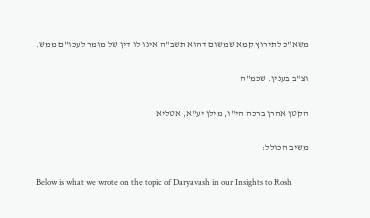משא"כ לתירוץ קמא שמשום דהוא תשב"ה אינו לו דין של מומר לעכו"ם ממש.

וצ"ב בענין. שכמ"ה

הקטן אהרן ברכה הי"ו, מילן יע"א, אטליא

משיב הכולל:

Below is what we wrote on the topic of Daryavash in our Insights to Rosh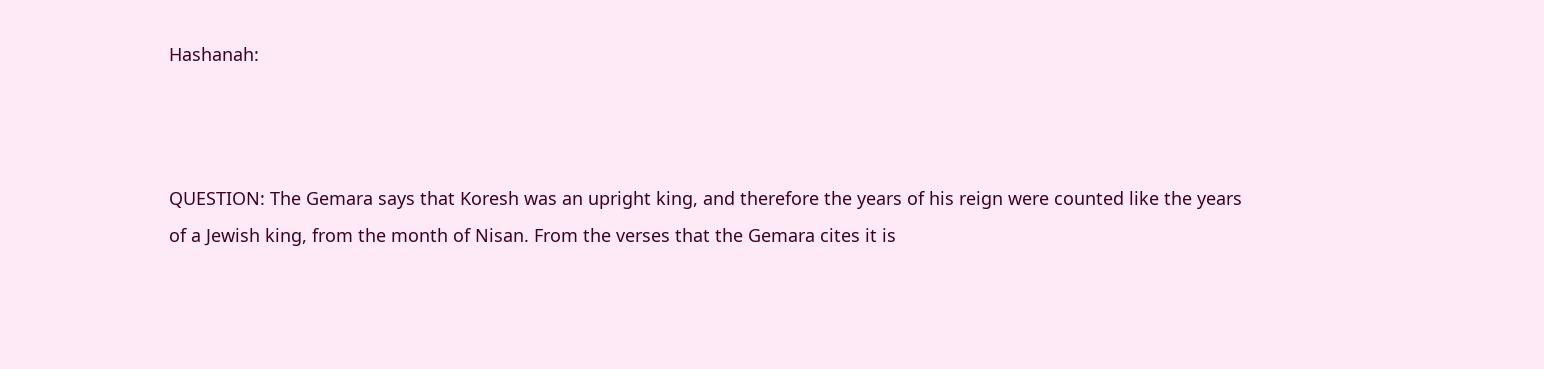Hashanah:



QUESTION: The Gemara says that Koresh was an upright king, and therefore the years of his reign were counted like the years of a Jewish king, from the month of Nisan. From the verses that the Gemara cites it is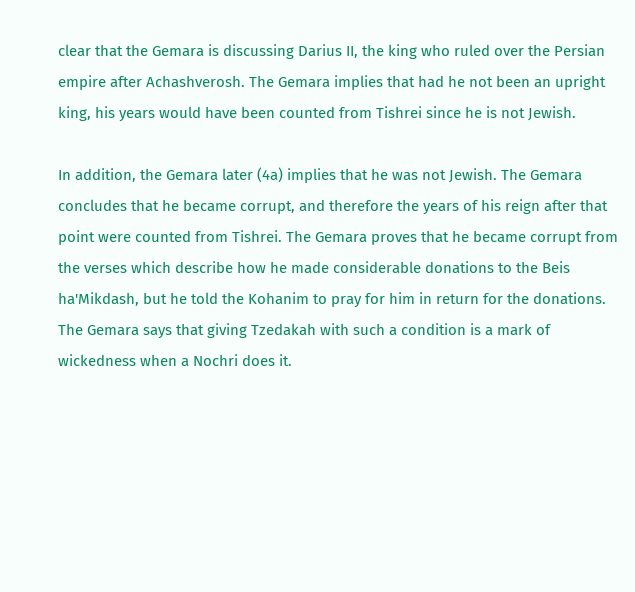clear that the Gemara is discussing Darius II, the king who ruled over the Persian empire after Achashverosh. The Gemara implies that had he not been an upright king, his years would have been counted from Tishrei since he is not Jewish.

In addition, the Gemara later (4a) implies that he was not Jewish. The Gemara concludes that he became corrupt, and therefore the years of his reign after that point were counted from Tishrei. The Gemara proves that he became corrupt from the verses which describe how he made considerable donations to the Beis ha'Mikdash, but he told the Kohanim to pray for him in return for the donations. The Gemara says that giving Tzedakah with such a condition is a mark of wickedness when a Nochri does it.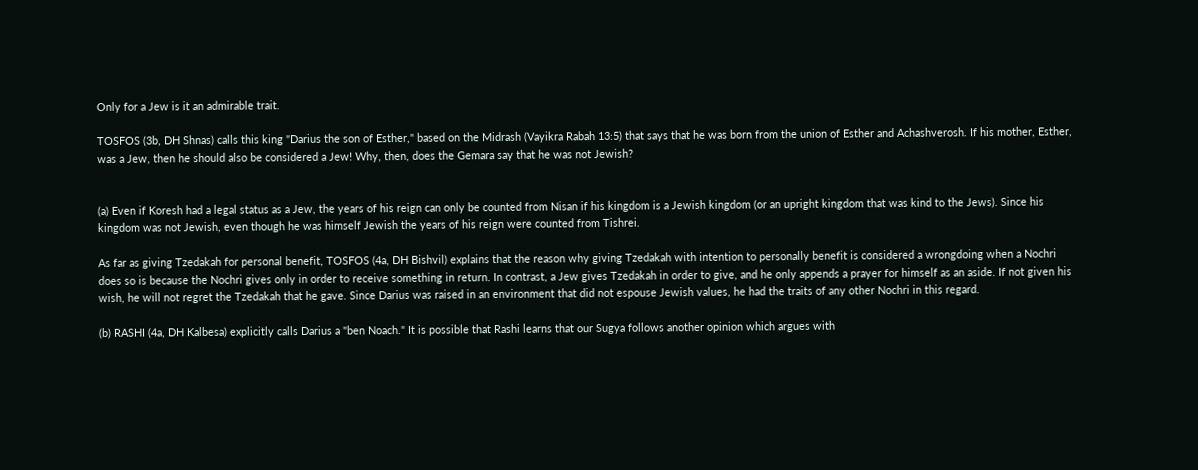Only for a Jew is it an admirable trait.

TOSFOS (3b, DH Shnas) calls this king "Darius the son of Esther," based on the Midrash (Vayikra Rabah 13:5) that says that he was born from the union of Esther and Achashverosh. If his mother, Esther, was a Jew, then he should also be considered a Jew! Why, then, does the Gemara say that he was not Jewish?


(a) Even if Koresh had a legal status as a Jew, the years of his reign can only be counted from Nisan if his kingdom is a Jewish kingdom (or an upright kingdom that was kind to the Jews). Since his kingdom was not Jewish, even though he was himself Jewish the years of his reign were counted from Tishrei.

As far as giving Tzedakah for personal benefit, TOSFOS (4a, DH Bishvil) explains that the reason why giving Tzedakah with intention to personally benefit is considered a wrongdoing when a Nochri does so is because the Nochri gives only in order to receive something in return. In contrast, a Jew gives Tzedakah in order to give, and he only appends a prayer for himself as an aside. If not given his wish, he will not regret the Tzedakah that he gave. Since Darius was raised in an environment that did not espouse Jewish values, he had the traits of any other Nochri in this regard.

(b) RASHI (4a, DH Kalbesa) explicitly calls Darius a "ben Noach." It is possible that Rashi learns that our Sugya follows another opinion which argues with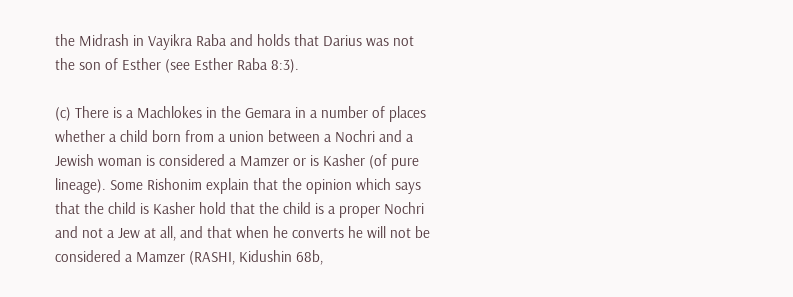the Midrash in Vayikra Raba and holds that Darius was not the son of Esther (see Esther Raba 8:3).

(c) There is a Machlokes in the Gemara in a number of places whether a child born from a union between a Nochri and a Jewish woman is considered a Mamzer or is Kasher (of pure lineage). Some Rishonim explain that the opinion which says that the child is Kasher hold that the child is a proper Nochri and not a Jew at all, and that when he converts he will not be considered a Mamzer (RASHI, Kidushin 68b,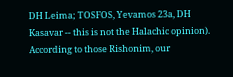DH Leima; TOSFOS, Yevamos 23a, DH Kasavar -- this is not the Halachic opinion). According to those Rishonim, our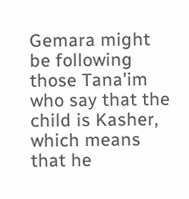Gemara might be following those Tana'im who say that the child is Kasher, which means that he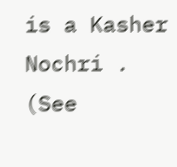is a Kasher Nochri . (See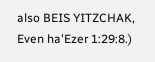also BEIS YITZCHAK, Even ha'Ezer 1:29:8.)